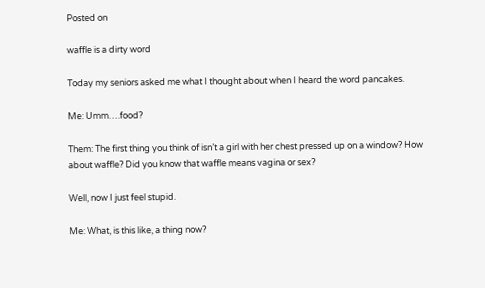Posted on

waffle is a dirty word

Today my seniors asked me what I thought about when I heard the word pancakes.

Me: Umm….food?

Them: The first thing you think of isn’t a girl with her chest pressed up on a window? How about waffle? Did you know that waffle means vagina or sex?

Well, now I just feel stupid.

Me: What, is this like, a thing now?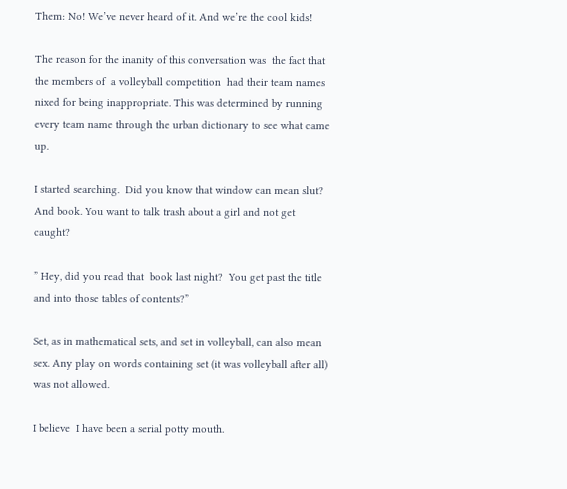Them: No! We’ve never heard of it. And we’re the cool kids!

The reason for the inanity of this conversation was  the fact that the members of  a volleyball competition  had their team names nixed for being inappropriate. This was determined by running every team name through the urban dictionary to see what came up.

I started searching.  Did you know that window can mean slut?  And book. You want to talk trash about a girl and not get caught?

” Hey, did you read that  book last night?  You get past the title and into those tables of contents?”

Set, as in mathematical sets, and set in volleyball, can also mean sex. Any play on words containing set (it was volleyball after all) was not allowed.

I believe  I have been a serial potty mouth.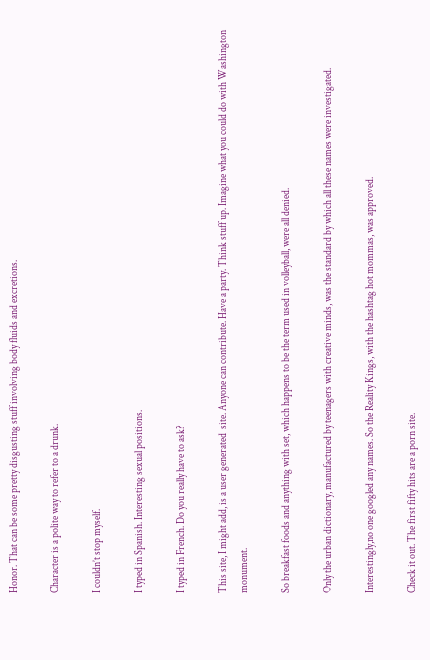Honor. That can be some pretty disgusting stuff involving body fluids and excretions.

Character is a polite way to refer to a drunk.

I couldn’t stop myself.

I typed in Spanish. Interesting sexual positions.

I typed in French. Do you really have to ask?

This site, I might add, is a user generated  site. Anyone can contribute. Have a party. Think stuff up. Imagine what you could do with Washington monument.

So breakfast foods and anything with set, which happens to be the term used in volleyball, were all denied.

Only the urban dictionary, manufactured by teenagers with creative minds, was the standard by which all these names were investigated.

Interestingly,no one googled any names. So the Reality Kings, with the hashtag hot mommas, was approved.

Check it out. The first fifty hits are a porn site.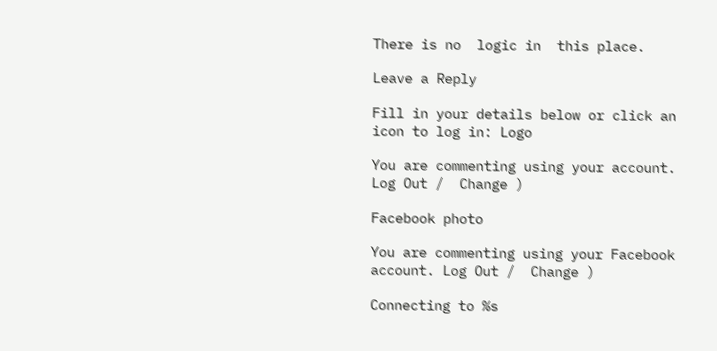There is no  logic in  this place.

Leave a Reply

Fill in your details below or click an icon to log in: Logo

You are commenting using your account. Log Out /  Change )

Facebook photo

You are commenting using your Facebook account. Log Out /  Change )

Connecting to %s